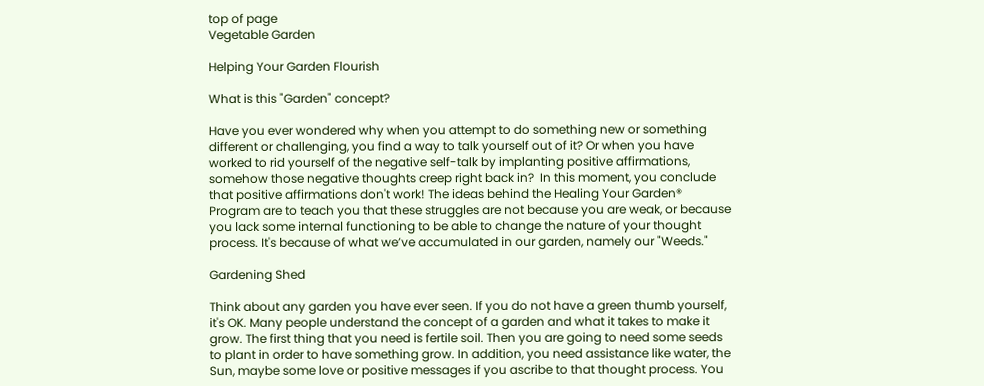top of page
Vegetable Garden

Helping Your Garden Flourish

What is this "Garden" concept?

Have you ever wondered why when you attempt to do something new or something different or challenging, you find a way to talk yourself out of it? Or when you have worked to rid yourself of the negative self-talk by implanting positive affirmations, somehow those negative thoughts creep right back in?  In this moment, you conclude that positive affirmations don't work! The ideas behind the Healing Your Garden® Program are to teach you that these struggles are not because you are weak, or because you lack some internal functioning to be able to change the nature of your thought process. It's because of what we’ve accumulated in our garden, namely our "Weeds."

Gardening Shed

Think about any garden you have ever seen. If you do not have a green thumb yourself, it's OK. Many people understand the concept of a garden and what it takes to make it grow. The first thing that you need is fertile soil. Then you are going to need some seeds to plant in order to have something grow. In addition, you need assistance like water, the Sun, maybe some love or positive messages if you ascribe to that thought process. You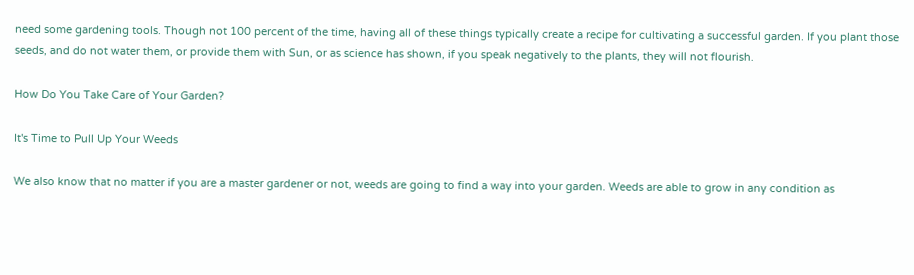need some gardening tools. Though not 100 percent of the time, having all of these things typically create a recipe for cultivating a successful garden. If you plant those seeds, and do not water them, or provide them with Sun, or as science has shown, if you speak negatively to the plants, they will not flourish.

How Do You Take Care of Your Garden?

It's Time to Pull Up Your Weeds

We also know that no matter if you are a master gardener or not, weeds are going to find a way into your garden. Weeds are able to grow in any condition as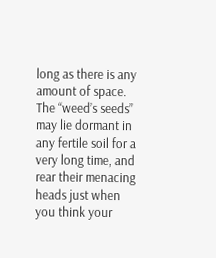long as there is any amount of space. The “weed’s seeds” may lie dormant in any fertile soil for a very long time, and rear their menacing heads just when you think your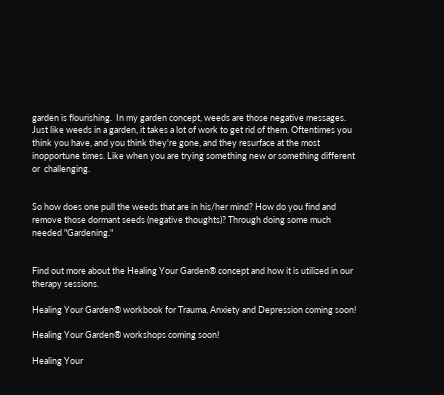garden is flourishing.  In my garden concept, weeds are those negative messages.  Just like weeds in a garden, it takes a lot of work to get rid of them. Oftentimes you think you have, and you think they're gone, and they resurface at the most inopportune times. Like when you are trying something new or something different or  challenging.


So how does one pull the weeds that are in his/her mind? How do you find and remove those dormant seeds (negative thoughts)? Through doing some much needed "Gardening."


Find out more about the Healing Your Garden® concept and how it is utilized in our therapy sessions.

Healing Your Garden® workbook for Trauma, Anxiety and Depression coming soon!

Healing Your Garden® workshops coming soon!

Healing Your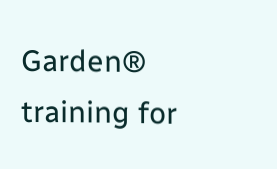Garden® training for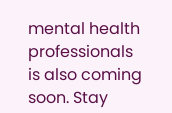mental health professionals is also coming soon. Stay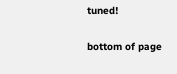tuned!

bottom of page